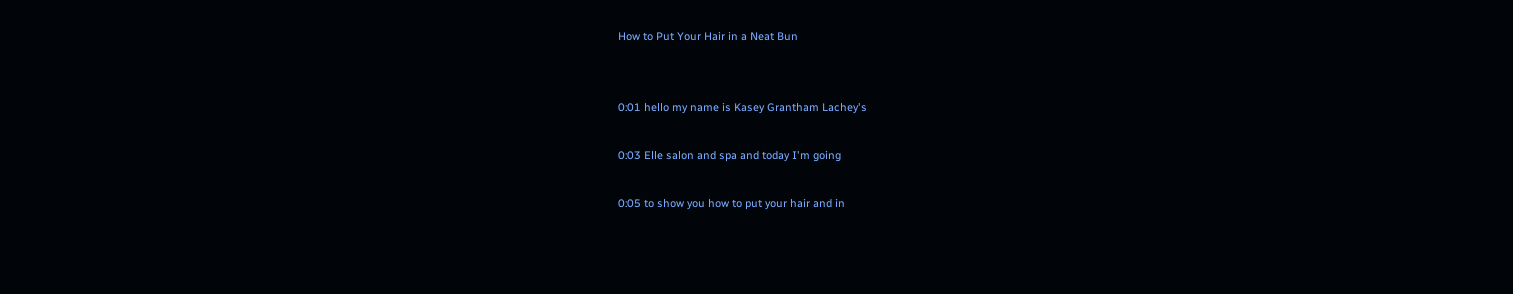How to Put Your Hair in a Neat Bun


0:01 hello my name is Kasey Grantham Lachey's

0:03 Elle salon and spa and today I'm going

0:05 to show you how to put your hair and in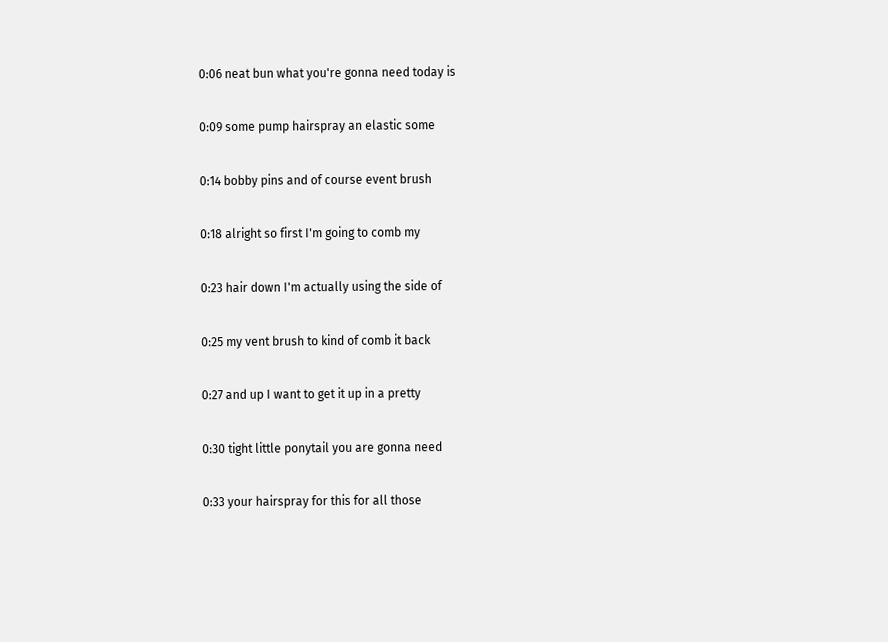0:06 neat bun what you're gonna need today is

0:09 some pump hairspray an elastic some

0:14 bobby pins and of course event brush

0:18 alright so first I'm going to comb my

0:23 hair down I'm actually using the side of

0:25 my vent brush to kind of comb it back

0:27 and up I want to get it up in a pretty

0:30 tight little ponytail you are gonna need

0:33 your hairspray for this for all those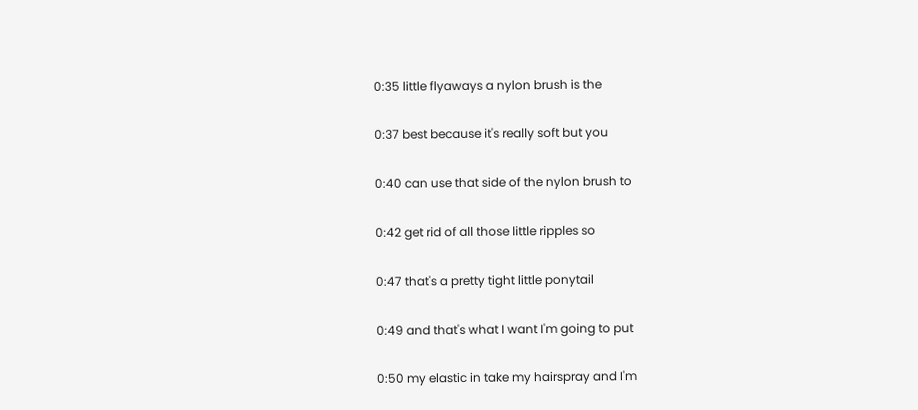0:35 little flyaways a nylon brush is the

0:37 best because it's really soft but you

0:40 can use that side of the nylon brush to

0:42 get rid of all those little ripples so

0:47 that's a pretty tight little ponytail

0:49 and that's what I want I'm going to put

0:50 my elastic in take my hairspray and I'm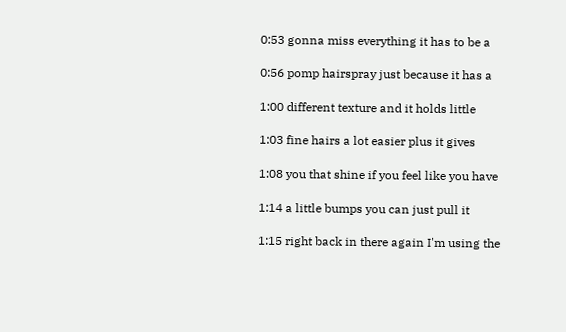0:53 gonna miss everything it has to be a

0:56 pomp hairspray just because it has a

1:00 different texture and it holds little

1:03 fine hairs a lot easier plus it gives

1:08 you that shine if you feel like you have

1:14 a little bumps you can just pull it

1:15 right back in there again I'm using the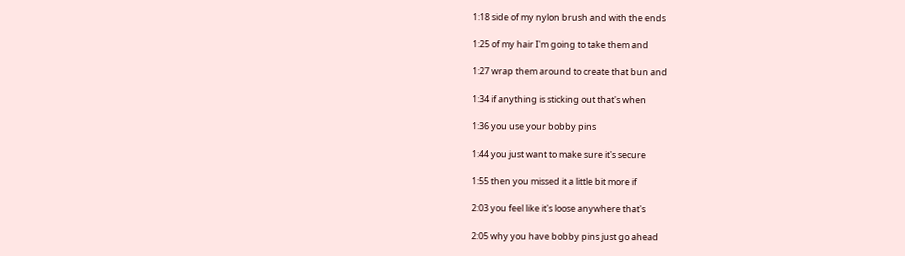1:18 side of my nylon brush and with the ends

1:25 of my hair I'm going to take them and

1:27 wrap them around to create that bun and

1:34 if anything is sticking out that's when

1:36 you use your bobby pins

1:44 you just want to make sure it's secure

1:55 then you missed it a little bit more if

2:03 you feel like it's loose anywhere that's

2:05 why you have bobby pins just go ahead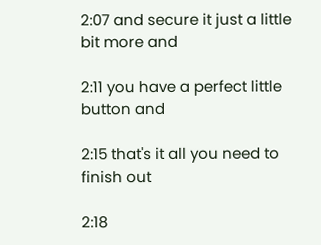2:07 and secure it just a little bit more and

2:11 you have a perfect little button and

2:15 that's it all you need to finish out

2:18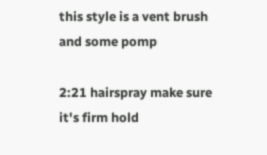this style is a vent brush and some pomp

2:21 hairspray make sure it's firm hold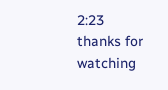2:23 thanks for watching